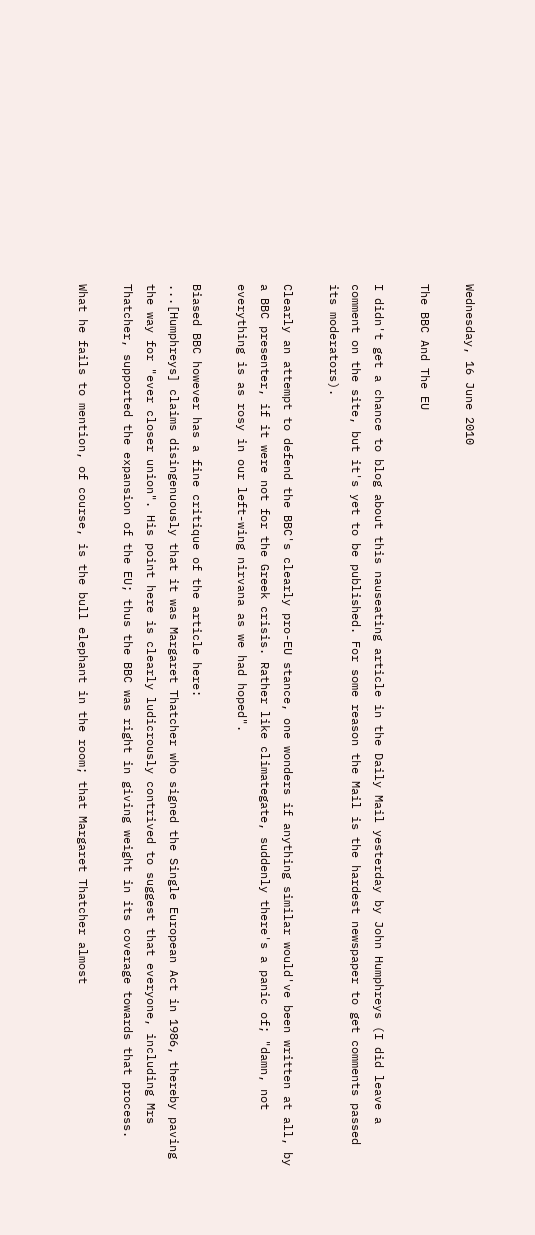Wednesday, 16 June 2010

The BBC And The EU

I didn't get a chance to blog about this nauseating article in the Daily Mail yesterday by John Humphreys (I did leave a comment on the site, but it's yet to be published. For some reason the Mail is the hardest newspaper to get comments passed its moderators).

Clearly an attempt to defend the BBC's clearly pro-EU stance, one wonders if anything similar would've been written at all, by a BBC presenter, if it were not for the Greek crisis. Rather like climategate, suddenly there's a panic of; "damn, not everything is as rosy in our left-wing nirvana as we had hoped".

Biased BBC however has a fine critique of the article here:
...[Humphreys] claims disingenuously that it was Margaret Thatcher who signed the Single European Act in 1986, thereby paving the way for "ever closer union". His point here is clearly ludicrously contrived to suggest that everyone, including Mrs Thatcher, supported the expansion of the EU; thus the BBC was right in giving weight in its coverage towards that process.

What he fails to mention, of course, is the bull elephant in the room; that Margaret Thatcher almost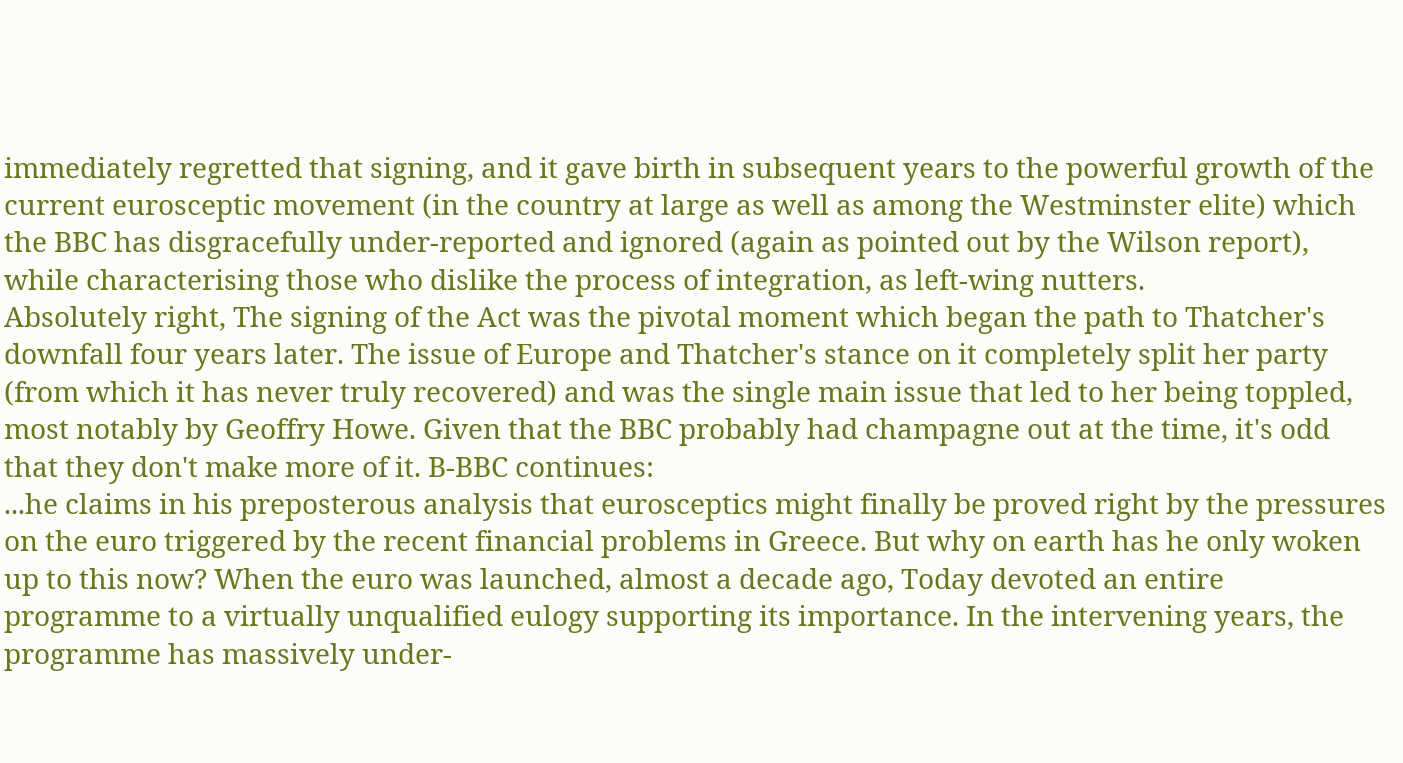immediately regretted that signing, and it gave birth in subsequent years to the powerful growth of the current eurosceptic movement (in the country at large as well as among the Westminster elite) which the BBC has disgracefully under-reported and ignored (again as pointed out by the Wilson report), while characterising those who dislike the process of integration, as left-wing nutters.
Absolutely right, The signing of the Act was the pivotal moment which began the path to Thatcher's downfall four years later. The issue of Europe and Thatcher's stance on it completely split her party (from which it has never truly recovered) and was the single main issue that led to her being toppled, most notably by Geoffry Howe. Given that the BBC probably had champagne out at the time, it's odd that they don't make more of it. B-BBC continues:
...he claims in his preposterous analysis that eurosceptics might finally be proved right by the pressures on the euro triggered by the recent financial problems in Greece. But why on earth has he only woken up to this now? When the euro was launched, almost a decade ago, Today devoted an entire programme to a virtually unqualified eulogy supporting its importance. In the intervening years, the programme has massively under-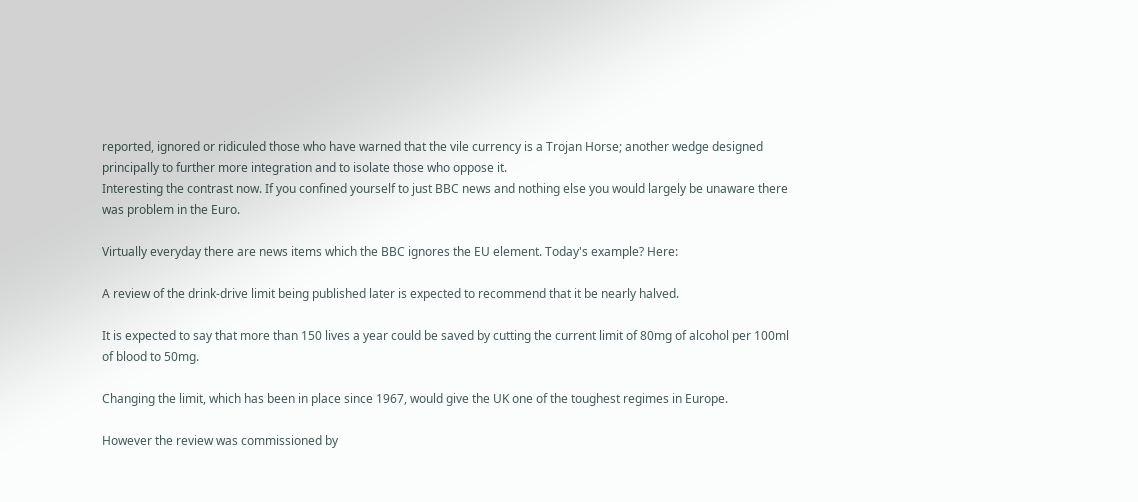reported, ignored or ridiculed those who have warned that the vile currency is a Trojan Horse; another wedge designed principally to further more integration and to isolate those who oppose it.
Interesting the contrast now. If you confined yourself to just BBC news and nothing else you would largely be unaware there was problem in the Euro.

Virtually everyday there are news items which the BBC ignores the EU element. Today's example? Here:

A review of the drink-drive limit being published later is expected to recommend that it be nearly halved.

It is expected to say that more than 150 lives a year could be saved by cutting the current limit of 80mg of alcohol per 100ml of blood to 50mg.

Changing the limit, which has been in place since 1967, would give the UK one of the toughest regimes in Europe.

However the review was commissioned by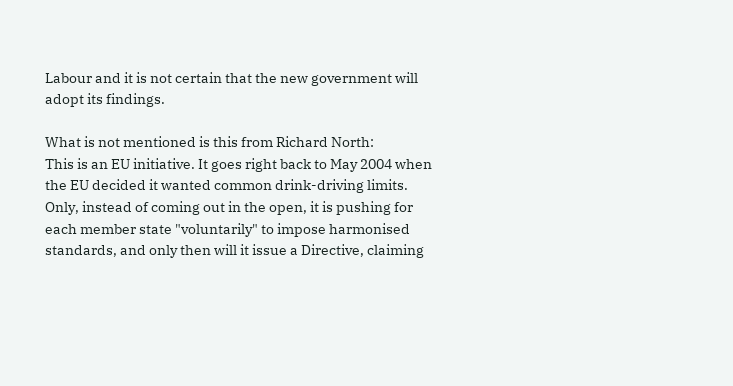Labour and it is not certain that the new government will adopt its findings.

What is not mentioned is this from Richard North:
This is an EU initiative. It goes right back to May 2004 when the EU decided it wanted common drink-driving limits. Only, instead of coming out in the open, it is pushing for each member state "voluntarily" to impose harmonised standards, and only then will it issue a Directive, claiming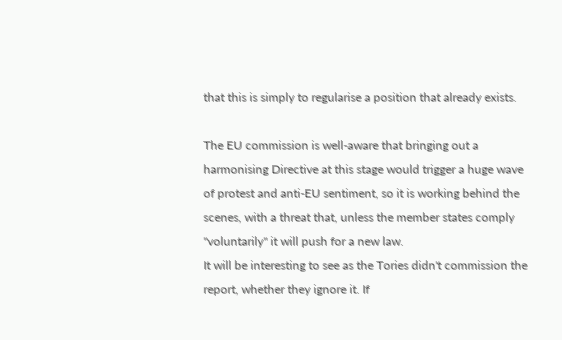that this is simply to regularise a position that already exists.

The EU commission is well-aware that bringing out a harmonising Directive at this stage would trigger a huge wave of protest and anti-EU sentiment, so it is working behind the scenes, with a threat that, unless the member states comply "voluntarily" it will push for a new law.
It will be interesting to see as the Tories didn't commission the report, whether they ignore it. If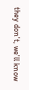they don't, we'll know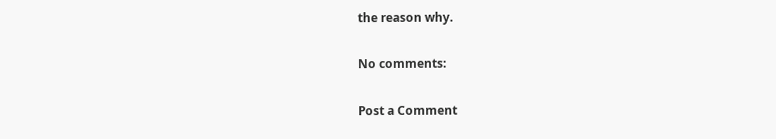the reason why.

No comments:

Post a Comment